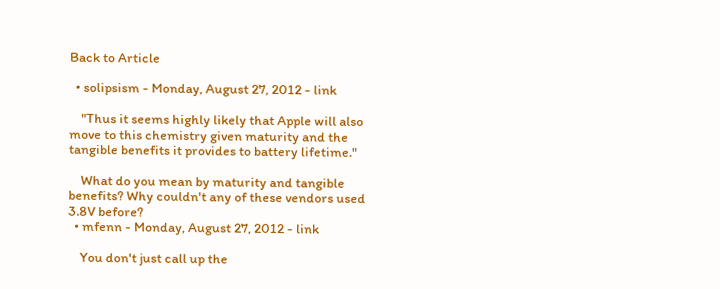Back to Article

  • solipsism - Monday, August 27, 2012 - link

    "Thus it seems highly likely that Apple will also move to this chemistry given maturity and the tangible benefits it provides to battery lifetime."

    What do you mean by maturity and tangible benefits? Why couldn't any of these vendors used 3.8V before?
  • mfenn - Monday, August 27, 2012 - link

    You don't just call up the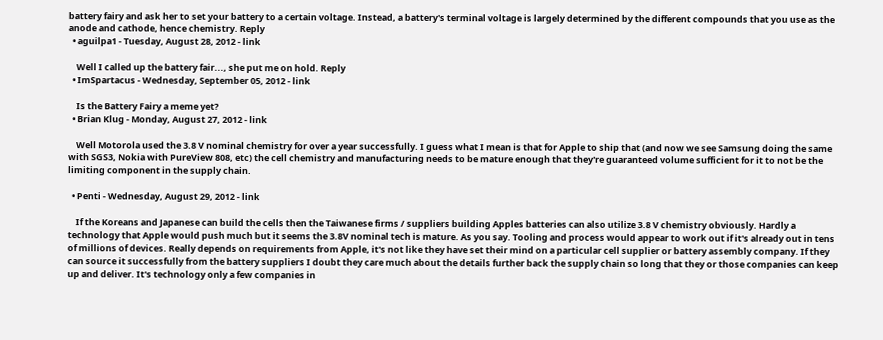battery fairy and ask her to set your battery to a certain voltage. Instead, a battery's terminal voltage is largely determined by the different compounds that you use as the anode and cathode, hence chemistry. Reply
  • aguilpa1 - Tuesday, August 28, 2012 - link

    Well I called up the battery fair..., she put me on hold. Reply
  • ImSpartacus - Wednesday, September 05, 2012 - link

    Is the Battery Fairy a meme yet?
  • Brian Klug - Monday, August 27, 2012 - link

    Well Motorola used the 3.8 V nominal chemistry for over a year successfully. I guess what I mean is that for Apple to ship that (and now we see Samsung doing the same with SGS3, Nokia with PureView 808, etc) the cell chemistry and manufacturing needs to be mature enough that they're guaranteed volume sufficient for it to not be the limiting component in the supply chain.

  • Penti - Wednesday, August 29, 2012 - link

    If the Koreans and Japanese can build the cells then the Taiwanese firms / suppliers building Apples batteries can also utilize 3.8 V chemistry obviously. Hardly a technology that Apple would push much but it seems the 3.8V nominal tech is mature. As you say. Tooling and process would appear to work out if it's already out in tens of millions of devices. Really depends on requirements from Apple, it's not like they have set their mind on a particular cell supplier or battery assembly company. If they can source it successfully from the battery suppliers I doubt they care much about the details further back the supply chain so long that they or those companies can keep up and deliver. It's technology only a few companies in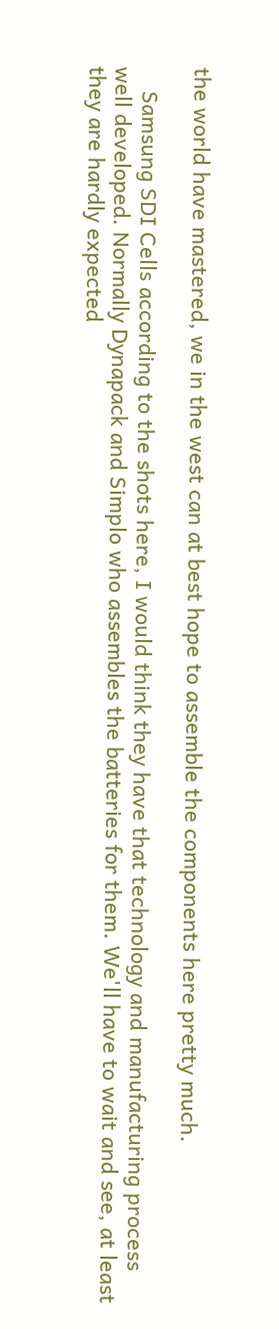the world have mastered, we in the west can at best hope to assemble the components here pretty much.

    Samsung SDI Cells according to the shots here, I would think they have that technology and manufacturing process well developed. Normally Dynapack and Simplo who assembles the batteries for them. We'll have to wait and see, at least they are hardly expected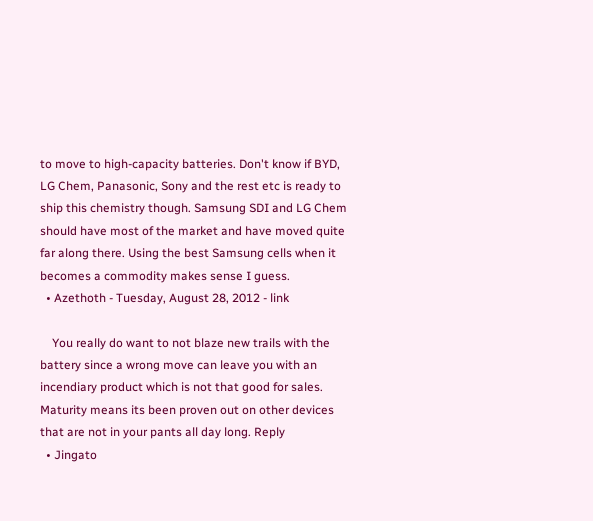to move to high-capacity batteries. Don't know if BYD, LG Chem, Panasonic, Sony and the rest etc is ready to ship this chemistry though. Samsung SDI and LG Chem should have most of the market and have moved quite far along there. Using the best Samsung cells when it becomes a commodity makes sense I guess.
  • Azethoth - Tuesday, August 28, 2012 - link

    You really do want to not blaze new trails with the battery since a wrong move can leave you with an incendiary product which is not that good for sales. Maturity means its been proven out on other devices that are not in your pants all day long. Reply
  • Jingato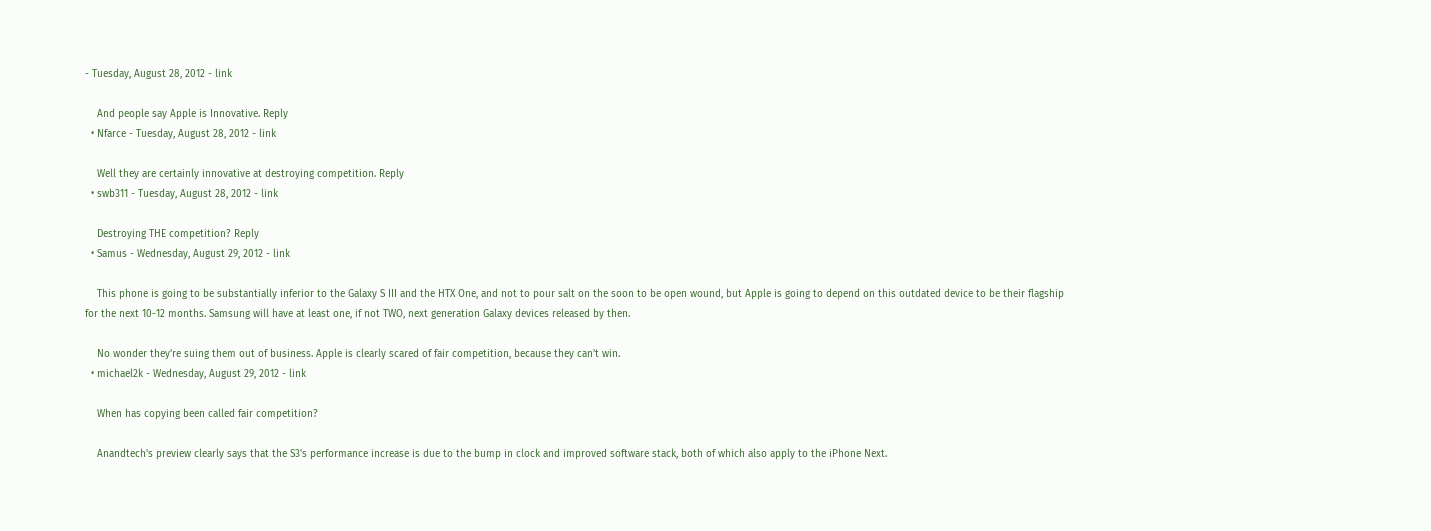- Tuesday, August 28, 2012 - link

    And people say Apple is Innovative. Reply
  • Nfarce - Tuesday, August 28, 2012 - link

    Well they are certainly innovative at destroying competition. Reply
  • swb311 - Tuesday, August 28, 2012 - link

    Destroying THE competition? Reply
  • Samus - Wednesday, August 29, 2012 - link

    This phone is going to be substantially inferior to the Galaxy S III and the HTX One, and not to pour salt on the soon to be open wound, but Apple is going to depend on this outdated device to be their flagship for the next 10-12 months. Samsung will have at least one, if not TWO, next generation Galaxy devices released by then.

    No wonder they're suing them out of business. Apple is clearly scared of fair competition, because they can't win.
  • michael2k - Wednesday, August 29, 2012 - link

    When has copying been called fair competition?

    Anandtech's preview clearly says that the S3's performance increase is due to the bump in clock and improved software stack, both of which also apply to the iPhone Next.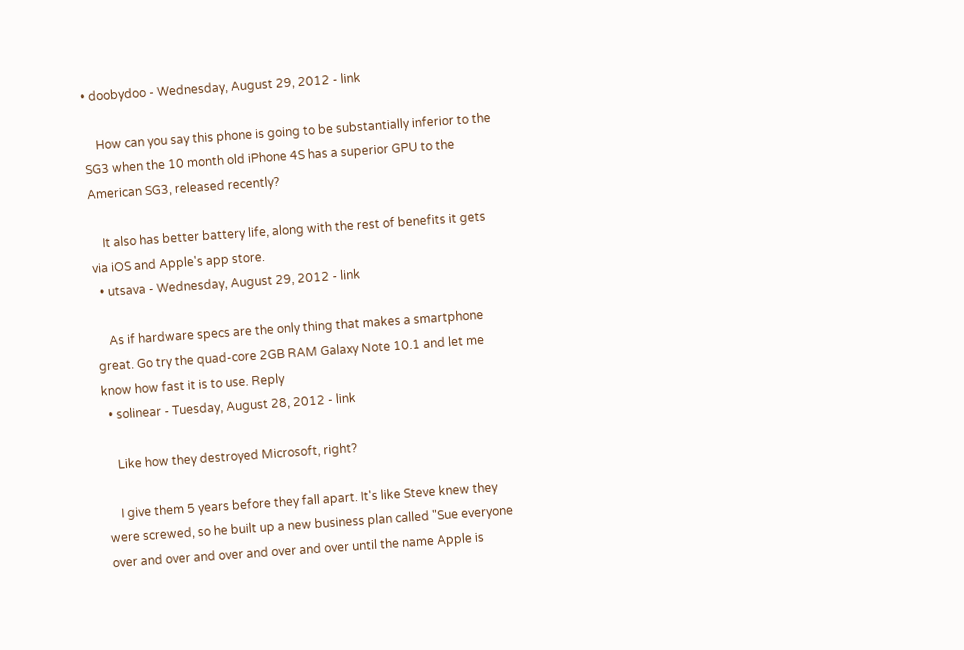• doobydoo - Wednesday, August 29, 2012 - link

    How can you say this phone is going to be substantially inferior to the SG3 when the 10 month old iPhone 4S has a superior GPU to the American SG3, released recently?

    It also has better battery life, along with the rest of benefits it gets via iOS and Apple's app store.
  • utsava - Wednesday, August 29, 2012 - link

    As if hardware specs are the only thing that makes a smartphone great. Go try the quad-core 2GB RAM Galaxy Note 10.1 and let me know how fast it is to use. Reply
  • solinear - Tuesday, August 28, 2012 - link

    Like how they destroyed Microsoft, right?

    I give them 5 years before they fall apart. It's like Steve knew they were screwed, so he built up a new business plan called "Sue everyone over and over and over and over and over until the name Apple is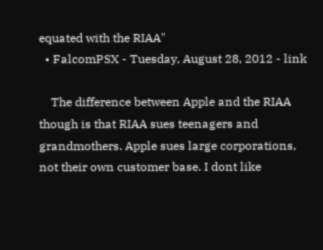equated with the RIAA"
  • FalcomPSX - Tuesday, August 28, 2012 - link

    The difference between Apple and the RIAA though is that RIAA sues teenagers and grandmothers. Apple sues large corporations, not their own customer base. I dont like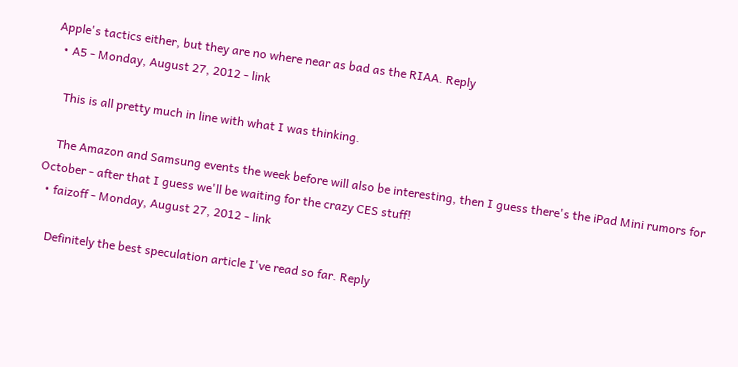Apple's tactics either, but they are no where near as bad as the RIAA. Reply
  • A5 - Monday, August 27, 2012 - link

    This is all pretty much in line with what I was thinking.

    The Amazon and Samsung events the week before will also be interesting, then I guess there's the iPad Mini rumors for October - after that I guess we'll be waiting for the crazy CES stuff!
  • faizoff - Monday, August 27, 2012 - link

    Definitely the best speculation article I've read so far. Reply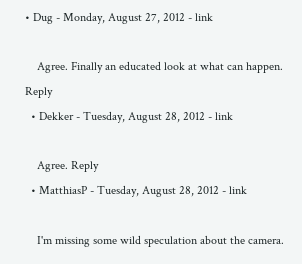• Dug - Monday, August 27, 2012 - link

    Agree. Finally an educated look at what can happen. Reply
  • Dekker - Tuesday, August 28, 2012 - link

    Agree. Reply
  • MatthiasP - Tuesday, August 28, 2012 - link

    I'm missing some wild speculation about the camera.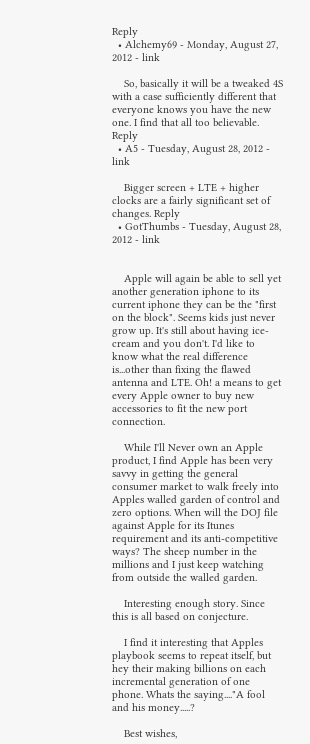Reply
  • Alchemy69 - Monday, August 27, 2012 - link

    So, basically it will be a tweaked 4S with a case sufficiently different that everyone knows you have the new one. I find that all too believable. Reply
  • A5 - Tuesday, August 28, 2012 - link

    Bigger screen + LTE + higher clocks are a fairly significant set of changes. Reply
  • GotThumbs - Tuesday, August 28, 2012 - link


    Apple will again be able to sell yet another generation iphone to its current iphone they can be the "first on the block". Seems kids just never grow up. It's still about having ice-cream and you don't. I'd like to know what the real difference is...other than fixing the flawed antenna and LTE. Oh! a means to get every Apple owner to buy new accessories to fit the new port connection.

    While I'll Never own an Apple product, I find Apple has been very savvy in getting the general consumer market to walk freely into Apples walled garden of control and zero options. When will the DOJ file against Apple for its Itunes requirement and its anti-competitive ways? The sheep number in the millions and I just keep watching from outside the walled garden.

    Interesting enough story. Since this is all based on conjecture.

    I find it interesting that Apples playbook seems to repeat itself, but hey their making billions on each incremental generation of one phone. Whats the saying...."A fool and his money.....?

    Best wishes,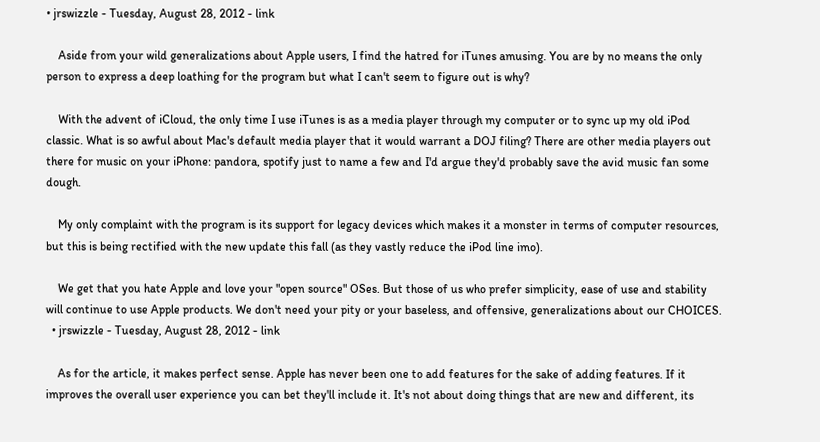• jrswizzle - Tuesday, August 28, 2012 - link

    Aside from your wild generalizations about Apple users, I find the hatred for iTunes amusing. You are by no means the only person to express a deep loathing for the program but what I can't seem to figure out is why?

    With the advent of iCloud, the only time I use iTunes is as a media player through my computer or to sync up my old iPod classic. What is so awful about Mac's default media player that it would warrant a DOJ filing? There are other media players out there for music on your iPhone: pandora, spotify just to name a few and I'd argue they'd probably save the avid music fan some dough.

    My only complaint with the program is its support for legacy devices which makes it a monster in terms of computer resources, but this is being rectified with the new update this fall (as they vastly reduce the iPod line imo).

    We get that you hate Apple and love your "open source" OSes. But those of us who prefer simplicity, ease of use and stability will continue to use Apple products. We don't need your pity or your baseless, and offensive, generalizations about our CHOICES.
  • jrswizzle - Tuesday, August 28, 2012 - link

    As for the article, it makes perfect sense. Apple has never been one to add features for the sake of adding features. If it improves the overall user experience you can bet they'll include it. It's not about doing things that are new and different, its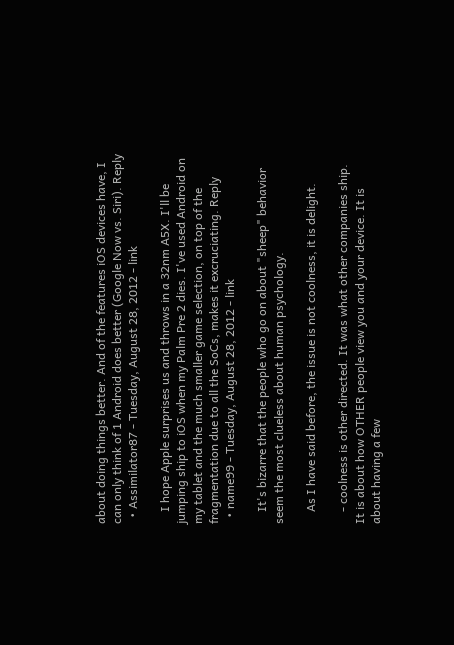about doing things better. And of the features iOS devices have, I can only think of 1 Android does better (Google Now vs. Siri). Reply
  • Assimilator87 - Tuesday, August 28, 2012 - link

    I hope Apple surprises us and throws in a 32nm A5X. I'll be jumping ship to iOS when my Palm Pre 2 dies. I've used Android on my tablet and the much smaller game selection, on top of the fragmentation due to all the SoCs, makes it excruciating. Reply
  • name99 - Tuesday, August 28, 2012 - link

    It's bizarre that the people who go on about "sheep" behavior seem the most clueless about human psychology.

    As I have said before, the issue is not coolness, it is delight.

    - coolness is other directed. It was what other companies ship. It is about how OTHER people view you and your device. It is about having a few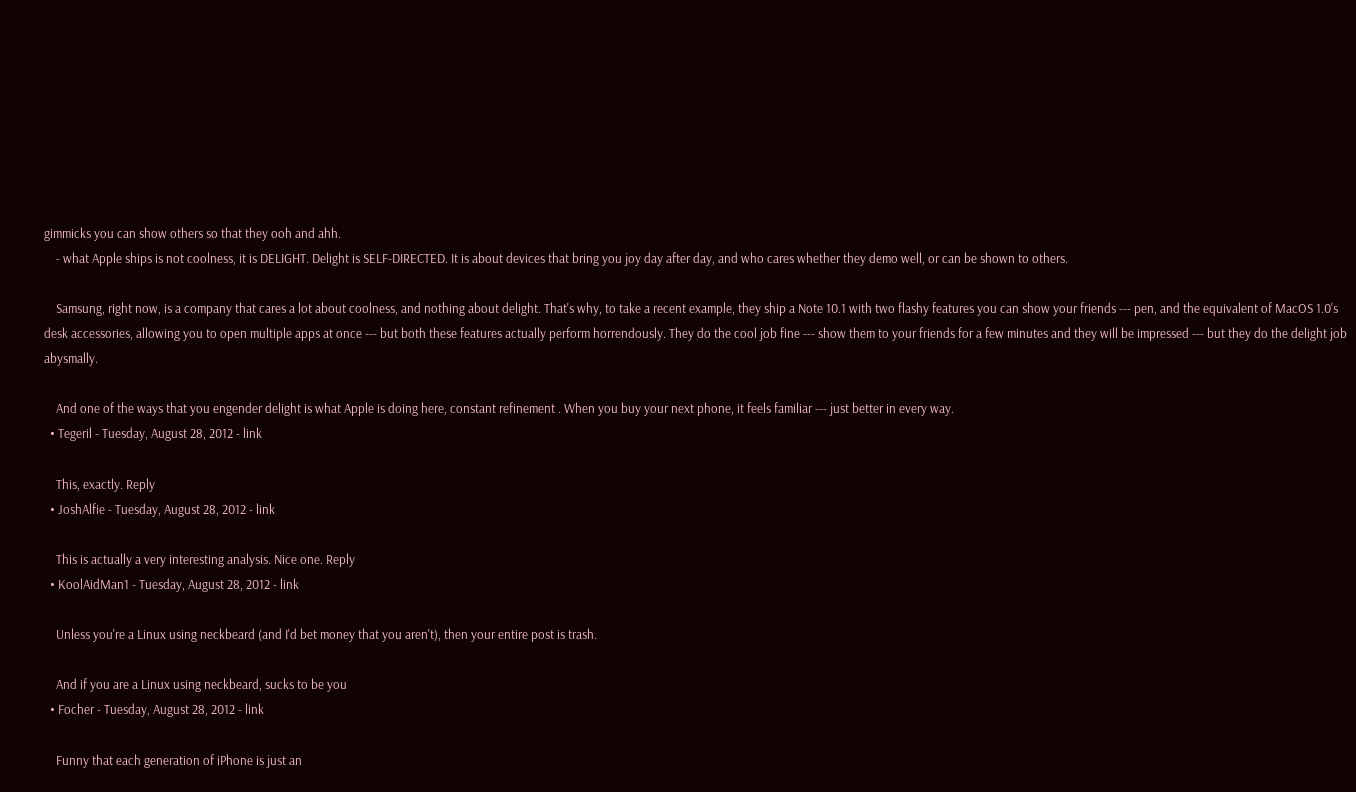gimmicks you can show others so that they ooh and ahh.
    - what Apple ships is not coolness, it is DELIGHT. Delight is SELF-DIRECTED. It is about devices that bring you joy day after day, and who cares whether they demo well, or can be shown to others.

    Samsung, right now, is a company that cares a lot about coolness, and nothing about delight. That's why, to take a recent example, they ship a Note 10.1 with two flashy features you can show your friends --- pen, and the equivalent of MacOS 1.0's desk accessories, allowing you to open multiple apps at once --- but both these features actually perform horrendously. They do the cool job fine --- show them to your friends for a few minutes and they will be impressed --- but they do the delight job abysmally.

    And one of the ways that you engender delight is what Apple is doing here, constant refinement . When you buy your next phone, it feels familiar --- just better in every way.
  • Tegeril - Tuesday, August 28, 2012 - link

    This, exactly. Reply
  • JoshAlfie - Tuesday, August 28, 2012 - link

    This is actually a very interesting analysis. Nice one. Reply
  • KoolAidMan1 - Tuesday, August 28, 2012 - link

    Unless you're a Linux using neckbeard (and I'd bet money that you aren't), then your entire post is trash.

    And if you are a Linux using neckbeard, sucks to be you
  • Focher - Tuesday, August 28, 2012 - link

    Funny that each generation of iPhone is just an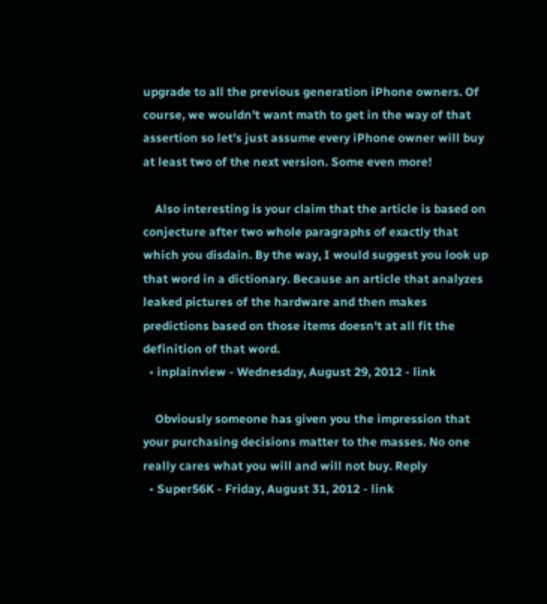upgrade to all the previous generation iPhone owners. Of course, we wouldn't want math to get in the way of that assertion so let's just assume every iPhone owner will buy at least two of the next version. Some even more!

    Also interesting is your claim that the article is based on conjecture after two whole paragraphs of exactly that which you disdain. By the way, I would suggest you look up that word in a dictionary. Because an article that analyzes leaked pictures of the hardware and then makes predictions based on those items doesn't at all fit the definition of that word.
  • inplainview - Wednesday, August 29, 2012 - link

    Obviously someone has given you the impression that your purchasing decisions matter to the masses. No one really cares what you will and will not buy. Reply
  • Super56K - Friday, August 31, 2012 - link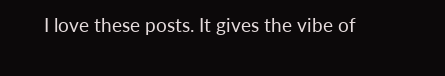I love these posts. It gives the vibe of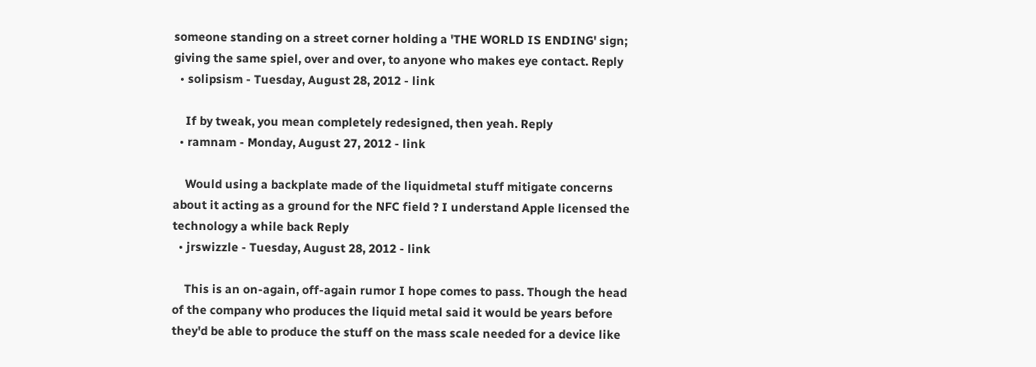someone standing on a street corner holding a 'THE WORLD IS ENDING' sign; giving the same spiel, over and over, to anyone who makes eye contact. Reply
  • solipsism - Tuesday, August 28, 2012 - link

    If by tweak, you mean completely redesigned, then yeah. Reply
  • ramnam - Monday, August 27, 2012 - link

    Would using a backplate made of the liquidmetal stuff mitigate concerns about it acting as a ground for the NFC field ? I understand Apple licensed the technology a while back Reply
  • jrswizzle - Tuesday, August 28, 2012 - link

    This is an on-again, off-again rumor I hope comes to pass. Though the head of the company who produces the liquid metal said it would be years before they'd be able to produce the stuff on the mass scale needed for a device like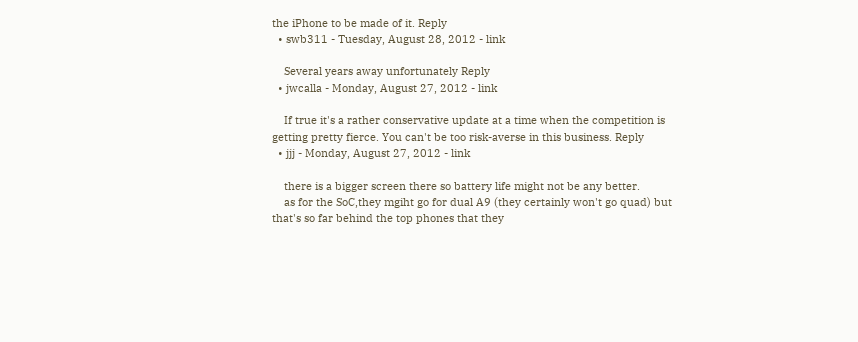the iPhone to be made of it. Reply
  • swb311 - Tuesday, August 28, 2012 - link

    Several years away unfortunately Reply
  • jwcalla - Monday, August 27, 2012 - link

    If true it's a rather conservative update at a time when the competition is getting pretty fierce. You can't be too risk-averse in this business. Reply
  • jjj - Monday, August 27, 2012 - link

    there is a bigger screen there so battery life might not be any better.
    as for the SoC,they mgiht go for dual A9 (they certainly won't go quad) but that's so far behind the top phones that they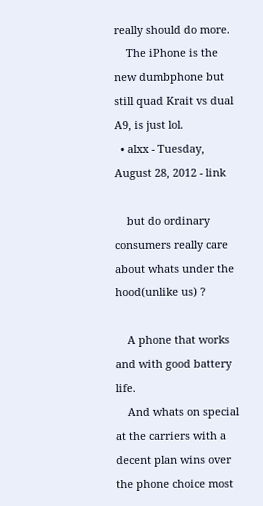really should do more.
    The iPhone is the new dumbphone but still quad Krait vs dual A9, is just lol.
  • alxx - Tuesday, August 28, 2012 - link

    but do ordinary consumers really care about whats under the hood(unlike us) ?

    A phone that works and with good battery life.
    And whats on special at the carriers with a decent plan wins over the phone choice most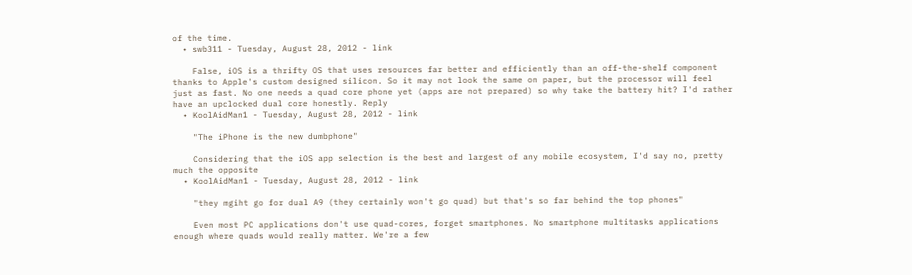of the time.
  • swb311 - Tuesday, August 28, 2012 - link

    False, iOS is a thrifty OS that uses resources far better and efficiently than an off-the-shelf component thanks to Apple's custom designed silicon. So it may not look the same on paper, but the processor will feel just as fast. No one needs a quad core phone yet (apps are not prepared) so why take the battery hit? I'd rather have an upclocked dual core honestly. Reply
  • KoolAidMan1 - Tuesday, August 28, 2012 - link

    "The iPhone is the new dumbphone"

    Considering that the iOS app selection is the best and largest of any mobile ecosystem, I'd say no, pretty much the opposite
  • KoolAidMan1 - Tuesday, August 28, 2012 - link

    "they mgiht go for dual A9 (they certainly won't go quad) but that's so far behind the top phones"

    Even most PC applications don't use quad-cores, forget smartphones. No smartphone multitasks applications enough where quads would really matter. We're a few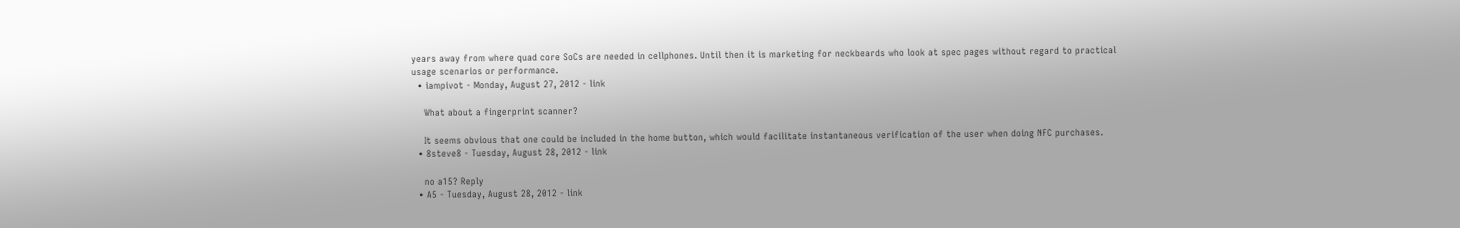years away from where quad core SoCs are needed in cellphones. Until then it is marketing for neckbeards who look at spec pages without regard to practical usage scenarios or performance.
  • iampivot - Monday, August 27, 2012 - link

    What about a fingerprint scanner?

    It seems obvious that one could be included in the home button, which would facilitate instantaneous verification of the user when doing NFC purchases.
  • 8steve8 - Tuesday, August 28, 2012 - link

    no a15? Reply
  • A5 - Tuesday, August 28, 2012 - link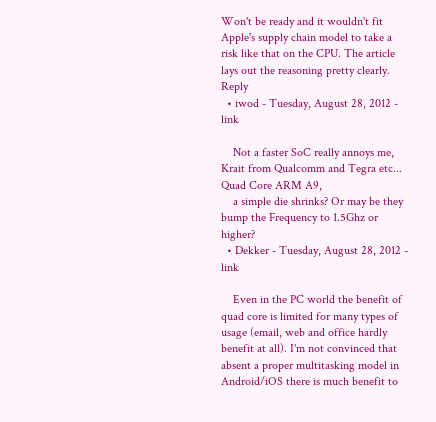Won't be ready and it wouldn't fit Apple's supply chain model to take a risk like that on the CPU. The article lays out the reasoning pretty clearly. Reply
  • iwod - Tuesday, August 28, 2012 - link

    Not a faster SoC really annoys me, Krait from Qualcomm and Tegra etc... Quad Core ARM A9,
    a simple die shrinks? Or may be they bump the Frequency to 1.5Ghz or higher?
  • Dekker - Tuesday, August 28, 2012 - link

    Even in the PC world the benefit of quad core is limited for many types of usage (email, web and office hardly benefit at all). I'm not convinced that absent a proper multitasking model in Android/iOS there is much benefit to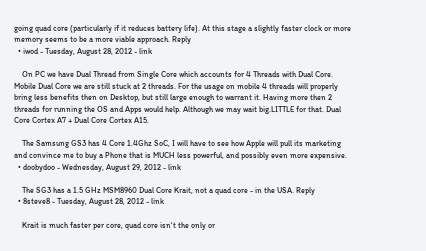going quad core (particularly if it reduces battery life). At this stage a slightly faster clock or more memory seems to be a more viable approach. Reply
  • iwod - Tuesday, August 28, 2012 - link

    On PC we have Dual Thread from Single Core which accounts for 4 Threads with Dual Core. Mobile Dual Core we are still stuck at 2 threads. For the usage on mobile 4 threads will properly bring less benefits then on Desktop, but still large enough to warrant it. Having more then 2 threads for running the OS and Apps would help. Although we may wait big.LITTLE for that. Dual Core Cortex A7 + Dual Core Cortex A15.

    The Samsung GS3 has 4 Core 1.4Ghz SoC, I will have to see how Apple will pull its marketing and convince me to buy a Phone that is MUCH less powerful, and possibly even more expensive.
  • doobydoo - Wednesday, August 29, 2012 - link

    The SG3 has a 1.5 GHz MSM8960 Dual Core Krait, not a quad core - in the USA. Reply
  • 8steve8 - Tuesday, August 28, 2012 - link

    Krait is much faster per core, quad core isn't the only or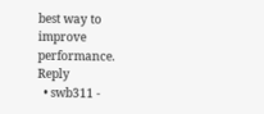best way to improve performance. Reply
  • swb311 -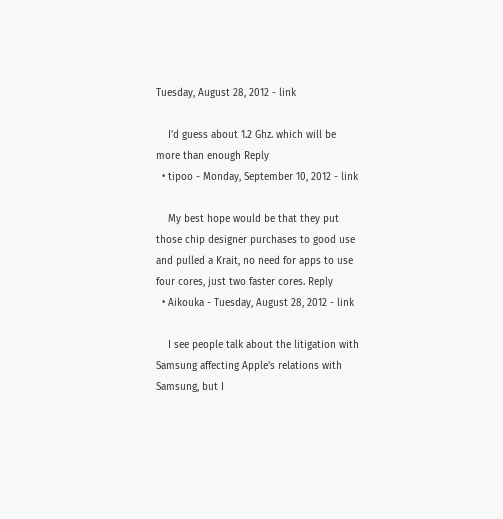Tuesday, August 28, 2012 - link

    I'd guess about 1.2 Ghz. which will be more than enough Reply
  • tipoo - Monday, September 10, 2012 - link

    My best hope would be that they put those chip designer purchases to good use and pulled a Krait, no need for apps to use four cores, just two faster cores. Reply
  • Aikouka - Tuesday, August 28, 2012 - link

    I see people talk about the litigation with Samsung affecting Apple's relations with Samsung, but I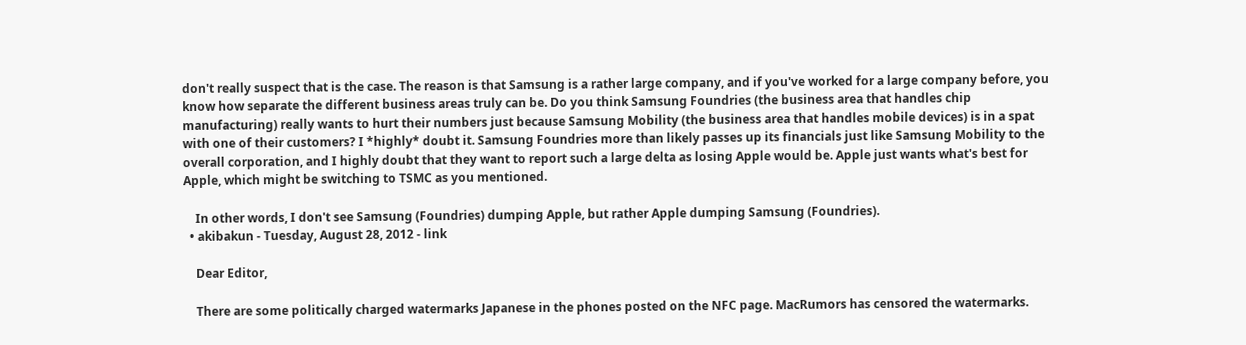don't really suspect that is the case. The reason is that Samsung is a rather large company, and if you've worked for a large company before, you know how separate the different business areas truly can be. Do you think Samsung Foundries (the business area that handles chip manufacturing) really wants to hurt their numbers just because Samsung Mobility (the business area that handles mobile devices) is in a spat with one of their customers? I *highly* doubt it. Samsung Foundries more than likely passes up its financials just like Samsung Mobility to the overall corporation, and I highly doubt that they want to report such a large delta as losing Apple would be. Apple just wants what's best for Apple, which might be switching to TSMC as you mentioned.

    In other words, I don't see Samsung (Foundries) dumping Apple, but rather Apple dumping Samsung (Foundries).
  • akibakun - Tuesday, August 28, 2012 - link

    Dear Editor,

    There are some politically charged watermarks Japanese in the phones posted on the NFC page. MacRumors has censored the watermarks.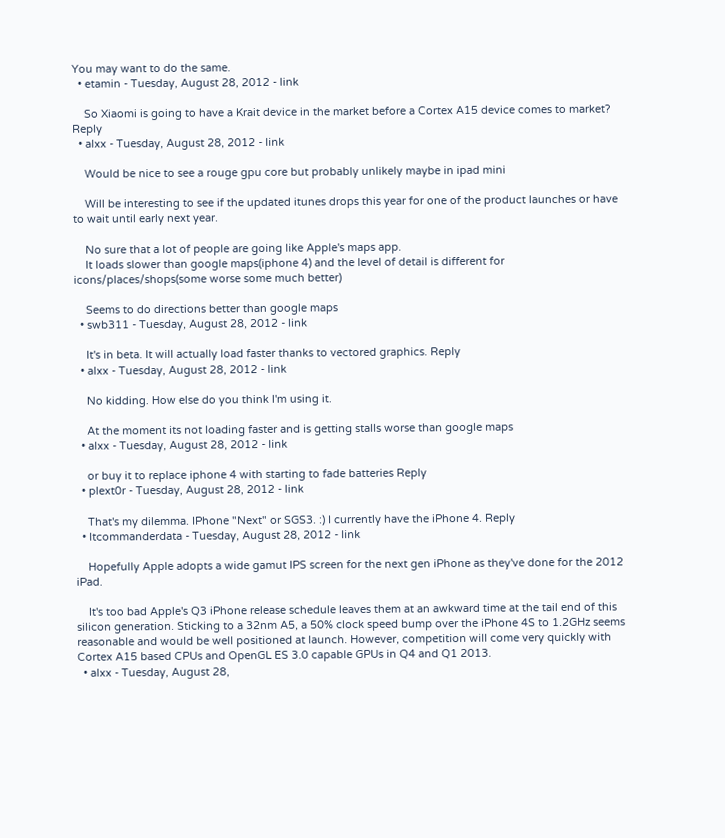You may want to do the same.
  • etamin - Tuesday, August 28, 2012 - link

    So Xiaomi is going to have a Krait device in the market before a Cortex A15 device comes to market? Reply
  • alxx - Tuesday, August 28, 2012 - link

    Would be nice to see a rouge gpu core but probably unlikely maybe in ipad mini

    Will be interesting to see if the updated itunes drops this year for one of the product launches or have to wait until early next year.

    No sure that a lot of people are going like Apple's maps app.
    It loads slower than google maps(iphone 4) and the level of detail is different for icons/places/shops(some worse some much better)

    Seems to do directions better than google maps
  • swb311 - Tuesday, August 28, 2012 - link

    It's in beta. It will actually load faster thanks to vectored graphics. Reply
  • alxx - Tuesday, August 28, 2012 - link

    No kidding. How else do you think I'm using it.

    At the moment its not loading faster and is getting stalls worse than google maps
  • alxx - Tuesday, August 28, 2012 - link

    or buy it to replace iphone 4 with starting to fade batteries Reply
  • plext0r - Tuesday, August 28, 2012 - link

    That's my dilemma. IPhone "Next" or SGS3. :) I currently have the iPhone 4. Reply
  • ltcommanderdata - Tuesday, August 28, 2012 - link

    Hopefully Apple adopts a wide gamut IPS screen for the next gen iPhone as they've done for the 2012 iPad.

    It's too bad Apple's Q3 iPhone release schedule leaves them at an awkward time at the tail end of this silicon generation. Sticking to a 32nm A5, a 50% clock speed bump over the iPhone 4S to 1.2GHz seems reasonable and would be well positioned at launch. However, competition will come very quickly with Cortex A15 based CPUs and OpenGL ES 3.0 capable GPUs in Q4 and Q1 2013.
  • alxx - Tuesday, August 28,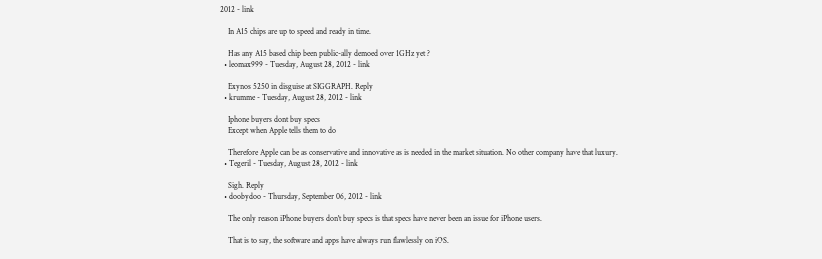2012 - link

    In A15 chips are up to speed and ready in time.

    Has any A15 based chip been public-ally demoed over 1GHz yet ?
  • leomax999 - Tuesday, August 28, 2012 - link

    Exynos 5250 in disguise at SIGGRAPH. Reply
  • krumme - Tuesday, August 28, 2012 - link

    Iphone buyers dont buy specs
    Except when Apple tells them to do

    Therefore Apple can be as conservative and innovative as is needed in the market situation. No other company have that luxury.
  • Tegeril - Tuesday, August 28, 2012 - link

    Sigh. Reply
  • doobydoo - Thursday, September 06, 2012 - link

    The only reason iPhone buyers don't buy specs is that specs have never been an issue for iPhone users.

    That is to say, the software and apps have always run flawlessly on iOS.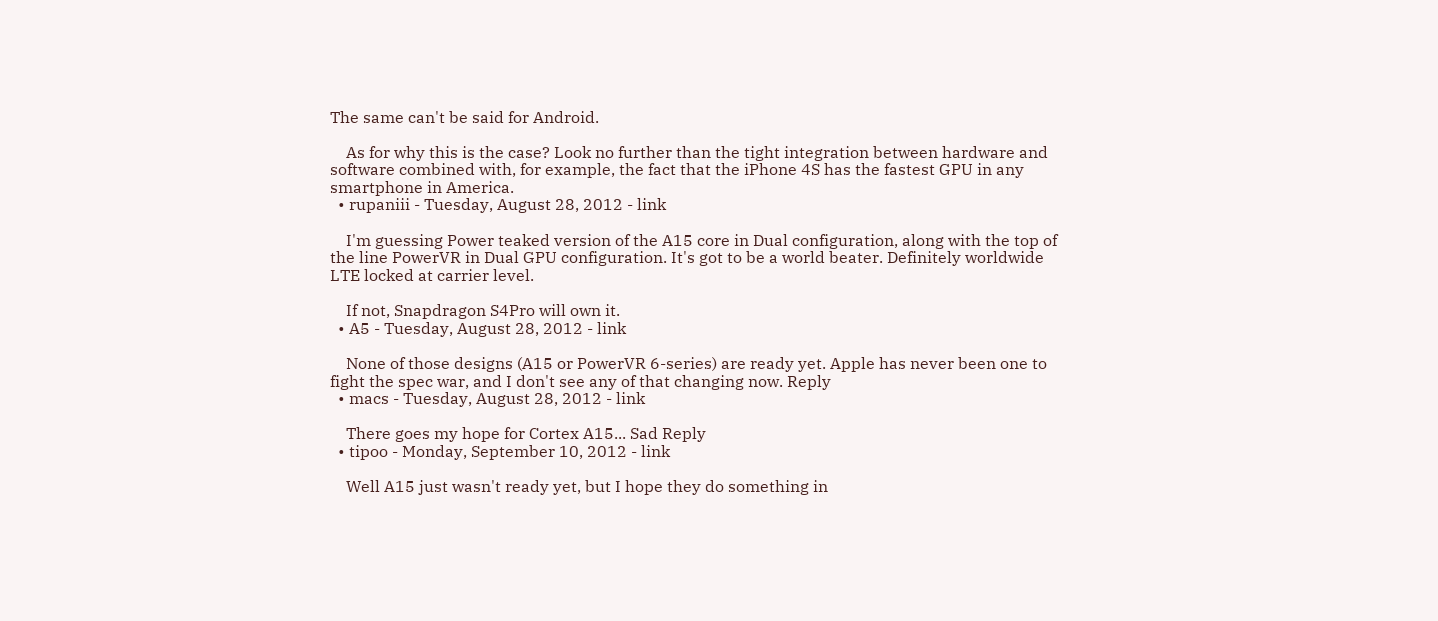The same can't be said for Android.

    As for why this is the case? Look no further than the tight integration between hardware and software combined with, for example, the fact that the iPhone 4S has the fastest GPU in any smartphone in America.
  • rupaniii - Tuesday, August 28, 2012 - link

    I'm guessing Power teaked version of the A15 core in Dual configuration, along with the top of the line PowerVR in Dual GPU configuration. It's got to be a world beater. Definitely worldwide LTE locked at carrier level.

    If not, Snapdragon S4Pro will own it.
  • A5 - Tuesday, August 28, 2012 - link

    None of those designs (A15 or PowerVR 6-series) are ready yet. Apple has never been one to fight the spec war, and I don't see any of that changing now. Reply
  • macs - Tuesday, August 28, 2012 - link

    There goes my hope for Cortex A15... Sad Reply
  • tipoo - Monday, September 10, 2012 - link

    Well A15 just wasn't ready yet, but I hope they do something in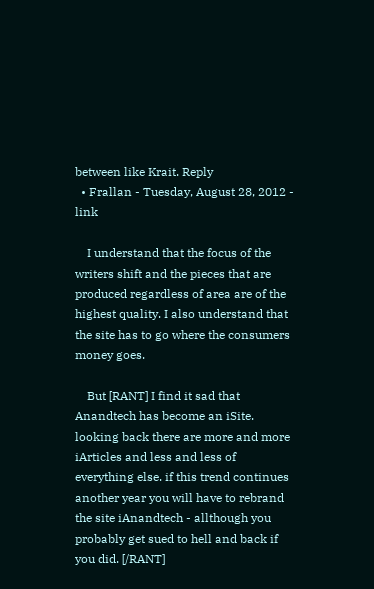between like Krait. Reply
  • Frallan - Tuesday, August 28, 2012 - link

    I understand that the focus of the writers shift and the pieces that are produced regardless of area are of the highest quality. I also understand that the site has to go where the consumers money goes.

    But [RANT] I find it sad that Anandtech has become an iSite. looking back there are more and more iArticles and less and less of everything else. if this trend continues another year you will have to rebrand the site iAnandtech - allthough you probably get sued to hell and back if you did. [/RANT]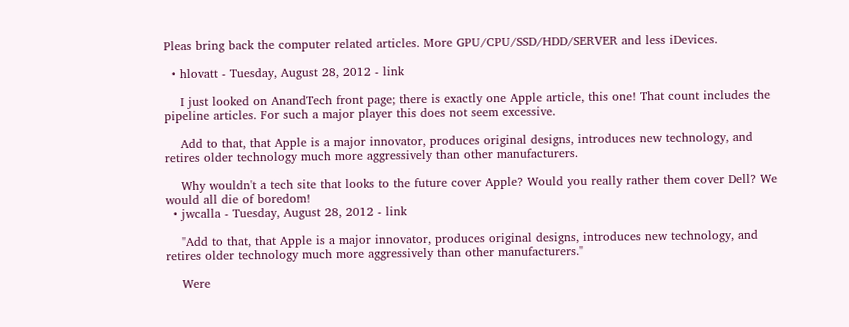Pleas bring back the computer related articles. More GPU/CPU/SSD/HDD/SERVER and less iDevices.

  • hlovatt - Tuesday, August 28, 2012 - link

    I just looked on AnandTech front page; there is exactly one Apple article, this one! That count includes the pipeline articles. For such a major player this does not seem excessive.

    Add to that, that Apple is a major innovator, produces original designs, introduces new technology, and retires older technology much more aggressively than other manufacturers.

    Why wouldn't a tech site that looks to the future cover Apple? Would you really rather them cover Dell? We would all die of boredom!
  • jwcalla - Tuesday, August 28, 2012 - link

    "Add to that, that Apple is a major innovator, produces original designs, introduces new technology, and retires older technology much more aggressively than other manufacturers."

    Were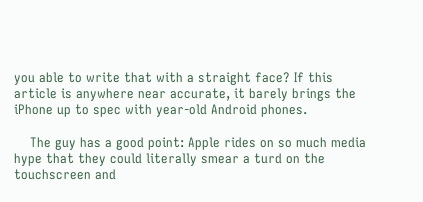you able to write that with a straight face? If this article is anywhere near accurate, it barely brings the iPhone up to spec with year-old Android phones.

    The guy has a good point: Apple rides on so much media hype that they could literally smear a turd on the touchscreen and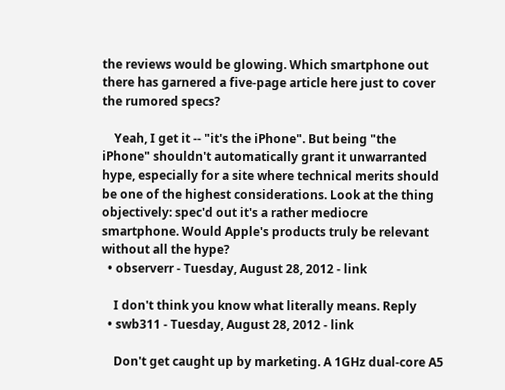the reviews would be glowing. Which smartphone out there has garnered a five-page article here just to cover the rumored specs?

    Yeah, I get it -- "it's the iPhone". But being "the iPhone" shouldn't automatically grant it unwarranted hype, especially for a site where technical merits should be one of the highest considerations. Look at the thing objectively: spec'd out it's a rather mediocre smartphone. Would Apple's products truly be relevant without all the hype?
  • observerr - Tuesday, August 28, 2012 - link

    I don't think you know what literally means. Reply
  • swb311 - Tuesday, August 28, 2012 - link

    Don't get caught up by marketing. A 1GHz dual-core A5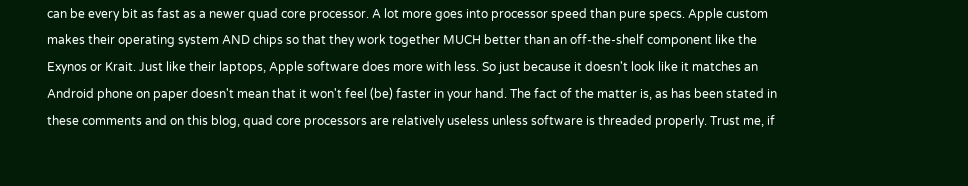can be every bit as fast as a newer quad core processor. A lot more goes into processor speed than pure specs. Apple custom makes their operating system AND chips so that they work together MUCH better than an off-the-shelf component like the Exynos or Krait. Just like their laptops, Apple software does more with less. So just because it doesn't look like it matches an Android phone on paper doesn't mean that it won't feel (be) faster in your hand. The fact of the matter is, as has been stated in these comments and on this blog, quad core processors are relatively useless unless software is threaded properly. Trust me, if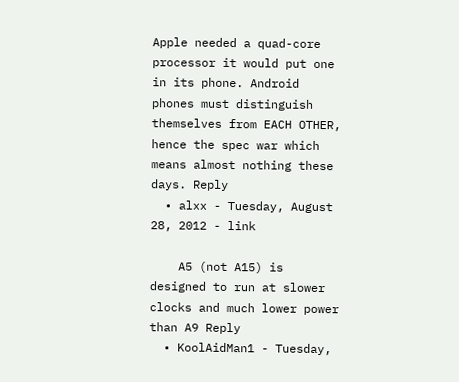Apple needed a quad-core processor it would put one in its phone. Android phones must distinguish themselves from EACH OTHER, hence the spec war which means almost nothing these days. Reply
  • alxx - Tuesday, August 28, 2012 - link

    A5 (not A15) is designed to run at slower clocks and much lower power than A9 Reply
  • KoolAidMan1 - Tuesday,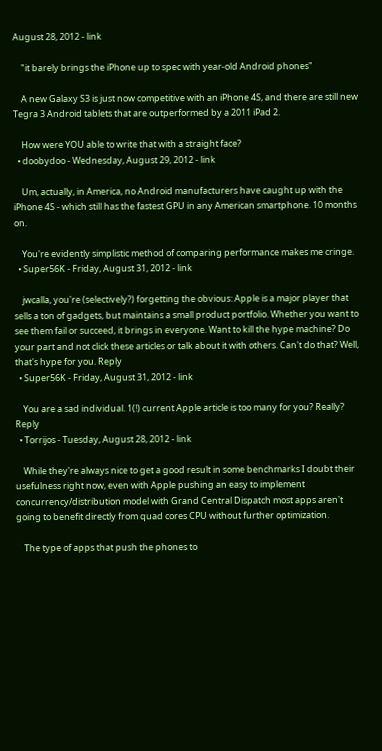August 28, 2012 - link

    "it barely brings the iPhone up to spec with year-old Android phones"

    A new Galaxy S3 is just now competitive with an iPhone 4S, and there are still new Tegra 3 Android tablets that are outperformed by a 2011 iPad 2.

    How were YOU able to write that with a straight face?
  • doobydoo - Wednesday, August 29, 2012 - link

    Um, actually, in America, no Android manufacturers have caught up with the iPhone 4S - which still has the fastest GPU in any American smartphone. 10 months on.

    You're evidently simplistic method of comparing performance makes me cringe.
  • Super56K - Friday, August 31, 2012 - link

    jwcalla, you're (selectively?) forgetting the obvious: Apple is a major player that sells a ton of gadgets, but maintains a small product portfolio. Whether you want to see them fail or succeed, it brings in everyone. Want to kill the hype machine? Do your part and not click these articles or talk about it with others. Can't do that? Well, that's hype for you. Reply
  • Super56K - Friday, August 31, 2012 - link

    You are a sad individual. 1(!) current Apple article is too many for you? Really? Reply
  • Torrijos - Tuesday, August 28, 2012 - link

    While they're always nice to get a good result in some benchmarks I doubt their usefulness right now, even with Apple pushing an easy to implement concurrency/distribution model with Grand Central Dispatch most apps aren't going to benefit directly from quad cores CPU without further optimization.

    The type of apps that push the phones to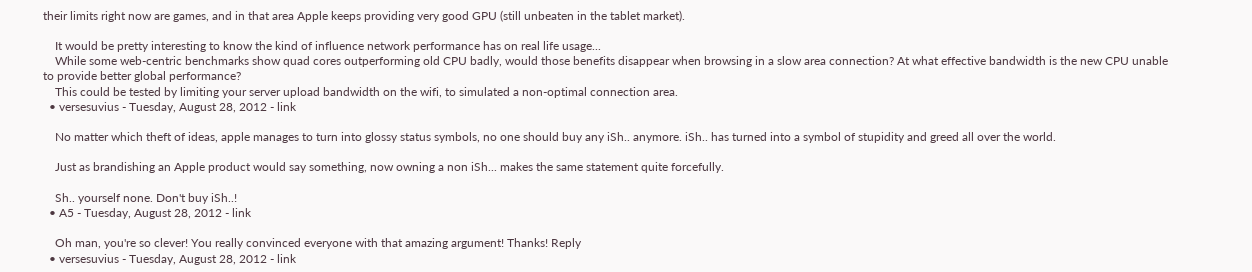their limits right now are games, and in that area Apple keeps providing very good GPU (still unbeaten in the tablet market).

    It would be pretty interesting to know the kind of influence network performance has on real life usage...
    While some web-centric benchmarks show quad cores outperforming old CPU badly, would those benefits disappear when browsing in a slow area connection? At what effective bandwidth is the new CPU unable to provide better global performance?
    This could be tested by limiting your server upload bandwidth on the wifi, to simulated a non-optimal connection area.
  • versesuvius - Tuesday, August 28, 2012 - link

    No matter which theft of ideas, apple manages to turn into glossy status symbols, no one should buy any iSh.. anymore. iSh.. has turned into a symbol of stupidity and greed all over the world.

    Just as brandishing an Apple product would say something, now owning a non iSh... makes the same statement quite forcefully.

    Sh.. yourself none. Don't buy iSh..!
  • A5 - Tuesday, August 28, 2012 - link

    Oh man, you're so clever! You really convinced everyone with that amazing argument! Thanks! Reply
  • versesuvius - Tuesday, August 28, 2012 - link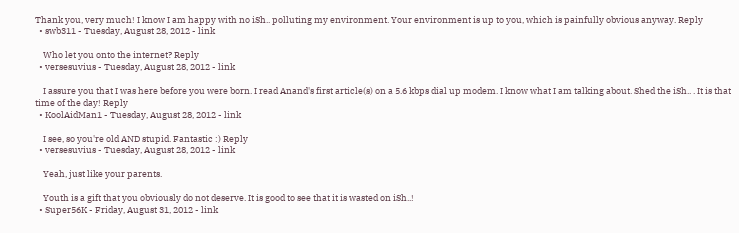Thank you, very much! I know I am happy with no iSh.. polluting my environment. Your environment is up to you, which is painfully obvious anyway. Reply
  • swb311 - Tuesday, August 28, 2012 - link

    Who let you onto the internet? Reply
  • versesuvius - Tuesday, August 28, 2012 - link

    I assure you that I was here before you were born. I read Anand's first article(s) on a 5.6 kbps dial up modem. I know what I am talking about. Shed the iSh.. . It is that time of the day! Reply
  • KoolAidMan1 - Tuesday, August 28, 2012 - link

    I see, so you're old AND stupid. Fantastic :) Reply
  • versesuvius - Tuesday, August 28, 2012 - link

    Yeah, just like your parents.

    Youth is a gift that you obviously do not deserve. It is good to see that it is wasted on iSh..!
  • Super56K - Friday, August 31, 2012 - link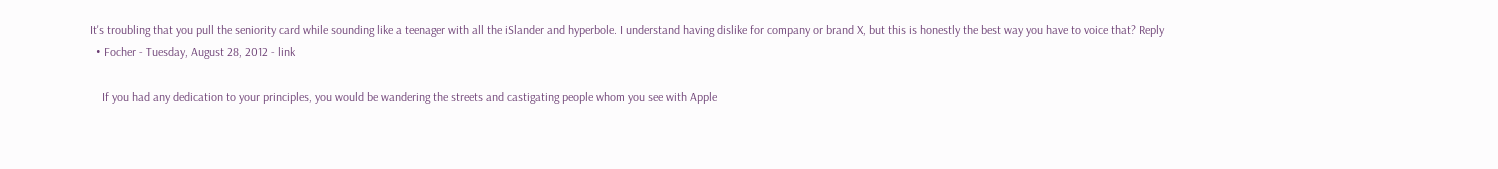It's troubling that you pull the seniority card while sounding like a teenager with all the iSlander and hyperbole. I understand having dislike for company or brand X, but this is honestly the best way you have to voice that? Reply
  • Focher - Tuesday, August 28, 2012 - link

    If you had any dedication to your principles, you would be wandering the streets and castigating people whom you see with Apple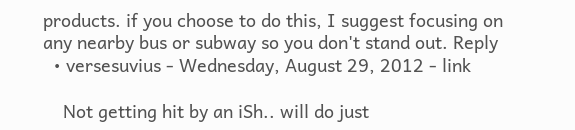products. if you choose to do this, I suggest focusing on any nearby bus or subway so you don't stand out. Reply
  • versesuvius - Wednesday, August 29, 2012 - link

    Not getting hit by an iSh.. will do just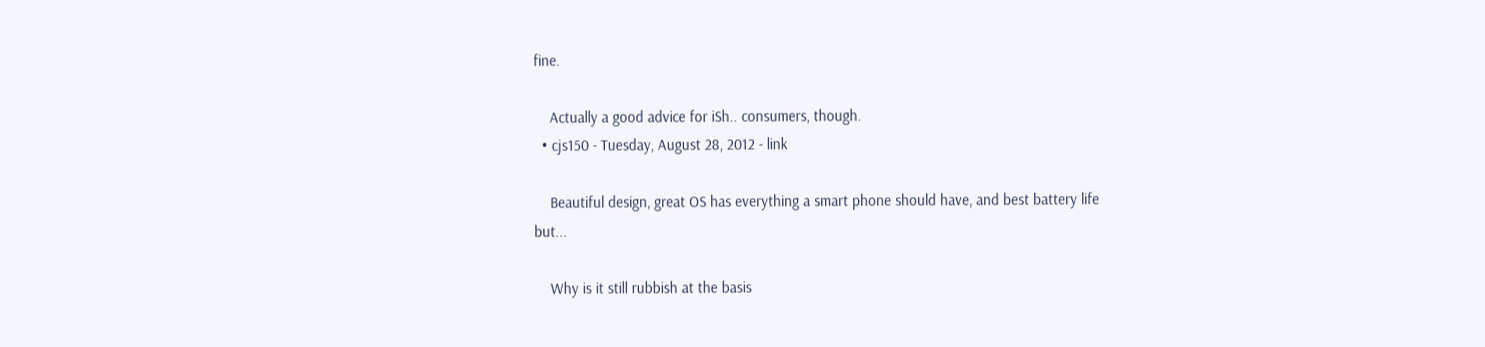fine.

    Actually a good advice for iSh.. consumers, though.
  • cjs150 - Tuesday, August 28, 2012 - link

    Beautiful design, great OS has everything a smart phone should have, and best battery life but...

    Why is it still rubbish at the basis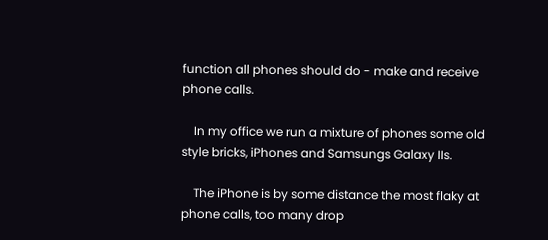function all phones should do - make and receive phone calls.

    In my office we run a mixture of phones some old style bricks, iPhones and Samsungs Galaxy IIs.

    The iPhone is by some distance the most flaky at phone calls, too many drop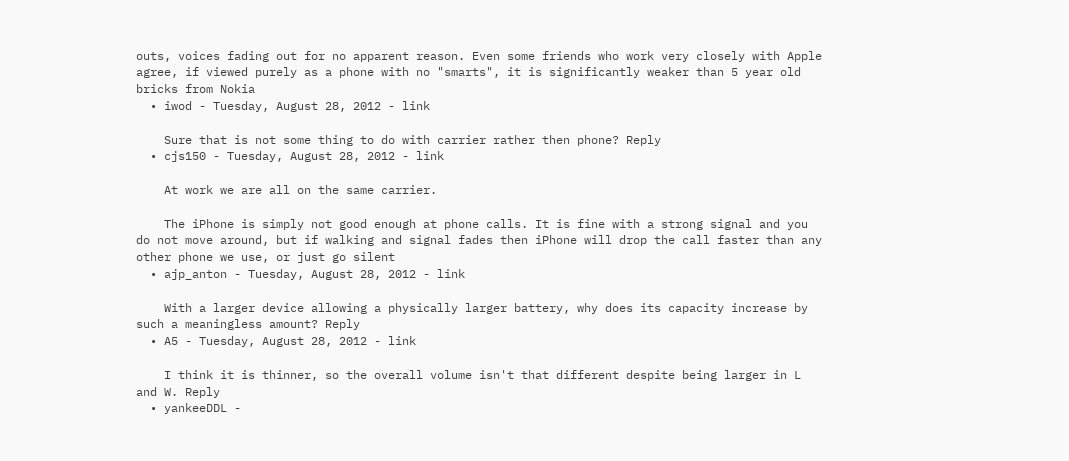outs, voices fading out for no apparent reason. Even some friends who work very closely with Apple agree, if viewed purely as a phone with no "smarts", it is significantly weaker than 5 year old bricks from Nokia
  • iwod - Tuesday, August 28, 2012 - link

    Sure that is not some thing to do with carrier rather then phone? Reply
  • cjs150 - Tuesday, August 28, 2012 - link

    At work we are all on the same carrier.

    The iPhone is simply not good enough at phone calls. It is fine with a strong signal and you do not move around, but if walking and signal fades then iPhone will drop the call faster than any other phone we use, or just go silent
  • ajp_anton - Tuesday, August 28, 2012 - link

    With a larger device allowing a physically larger battery, why does its capacity increase by such a meaningless amount? Reply
  • A5 - Tuesday, August 28, 2012 - link

    I think it is thinner, so the overall volume isn't that different despite being larger in L and W. Reply
  • yankeeDDL -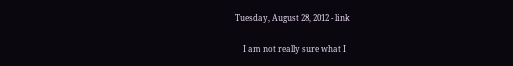Tuesday, August 28, 2012 - link

    I am not really sure what I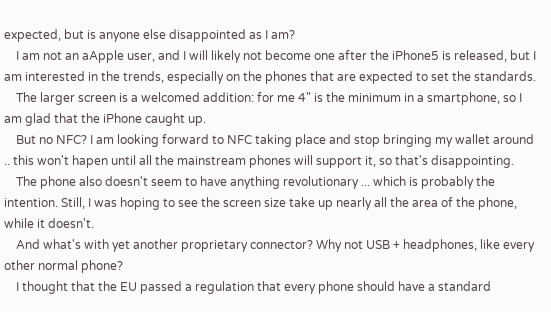expected, but is anyone else disappointed as I am?
    I am not an aApple user, and I will likely not become one after the iPhone5 is released, but I am interested in the trends, especially on the phones that are expected to set the standards.
    The larger screen is a welcomed addition: for me 4" is the minimum in a smartphone, so I am glad that the iPhone caught up.
    But no NFC? I am looking forward to NFC taking place and stop bringing my wallet around .. this won't hapen until all the mainstream phones will support it, so that's disappointing.
    The phone also doesn't seem to have anything revolutionary ... which is probably the intention. Still, I was hoping to see the screen size take up nearly all the area of the phone, while it doesn't.
    And what's with yet another proprietary connector? Why not USB + headphones, like every other normal phone?
    I thought that the EU passed a regulation that every phone should have a standard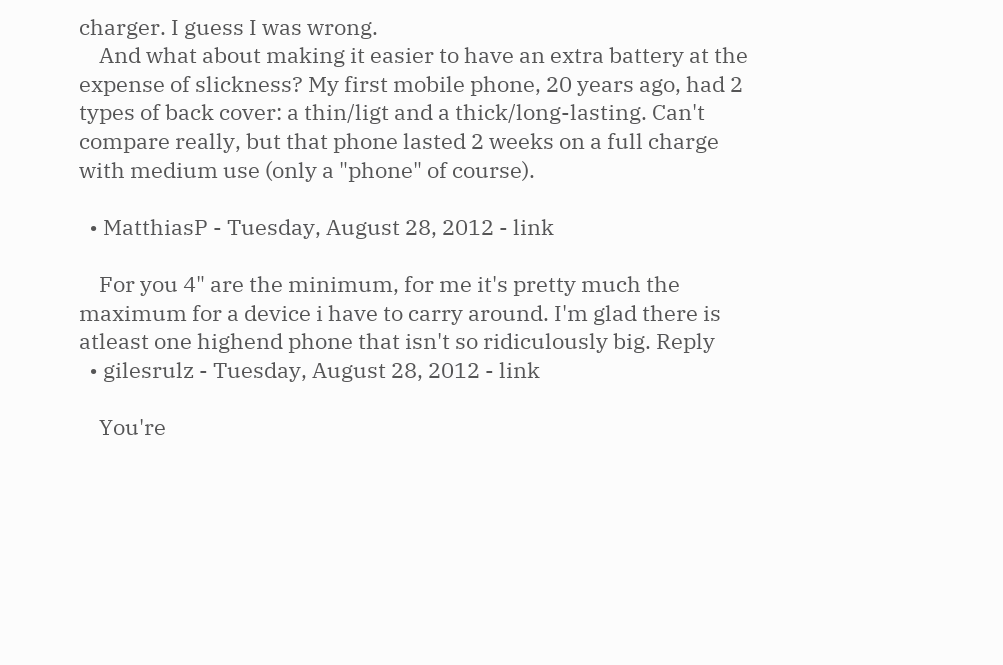charger. I guess I was wrong.
    And what about making it easier to have an extra battery at the expense of slickness? My first mobile phone, 20 years ago, had 2 types of back cover: a thin/ligt and a thick/long-lasting. Can't compare really, but that phone lasted 2 weeks on a full charge with medium use (only a "phone" of course).

  • MatthiasP - Tuesday, August 28, 2012 - link

    For you 4" are the minimum, for me it's pretty much the maximum for a device i have to carry around. I'm glad there is atleast one highend phone that isn't so ridiculously big. Reply
  • gilesrulz - Tuesday, August 28, 2012 - link

    You're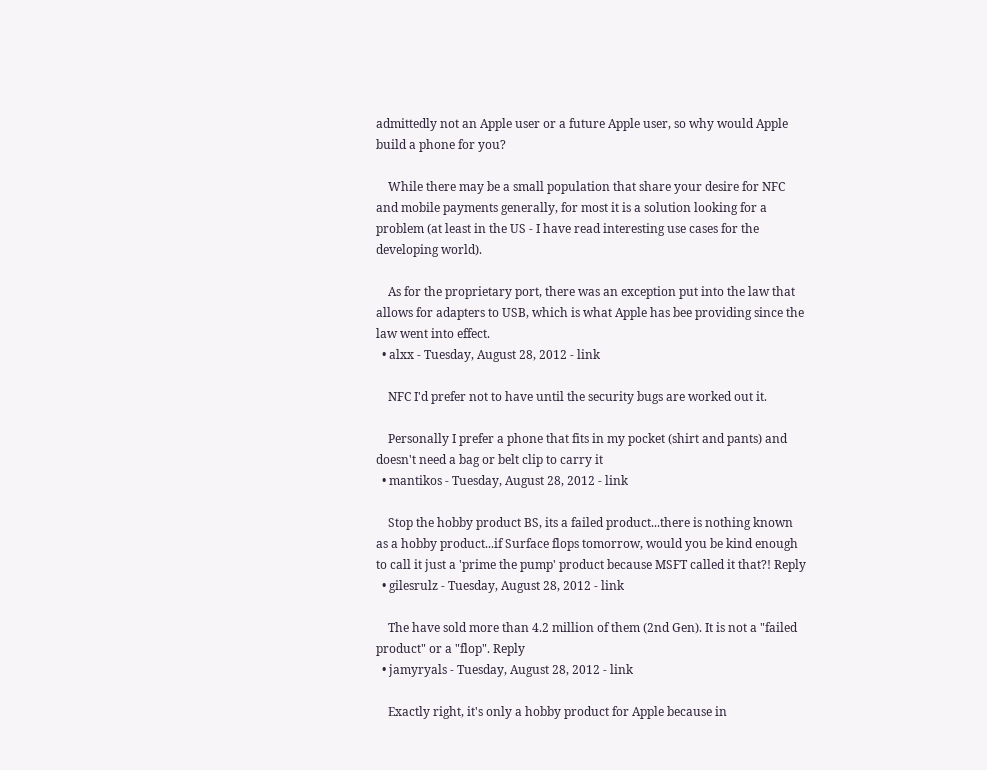admittedly not an Apple user or a future Apple user, so why would Apple build a phone for you?

    While there may be a small population that share your desire for NFC and mobile payments generally, for most it is a solution looking for a problem (at least in the US - I have read interesting use cases for the developing world).

    As for the proprietary port, there was an exception put into the law that allows for adapters to USB, which is what Apple has bee providing since the law went into effect.
  • alxx - Tuesday, August 28, 2012 - link

    NFC I'd prefer not to have until the security bugs are worked out it.

    Personally I prefer a phone that fits in my pocket (shirt and pants) and doesn't need a bag or belt clip to carry it
  • mantikos - Tuesday, August 28, 2012 - link

    Stop the hobby product BS, its a failed product...there is nothing known as a hobby product...if Surface flops tomorrow, would you be kind enough to call it just a 'prime the pump' product because MSFT called it that?! Reply
  • gilesrulz - Tuesday, August 28, 2012 - link

    The have sold more than 4.2 million of them (2nd Gen). It is not a "failed product" or a "flop". Reply
  • jamyryals - Tuesday, August 28, 2012 - link

    Exactly right, it's only a hobby product for Apple because in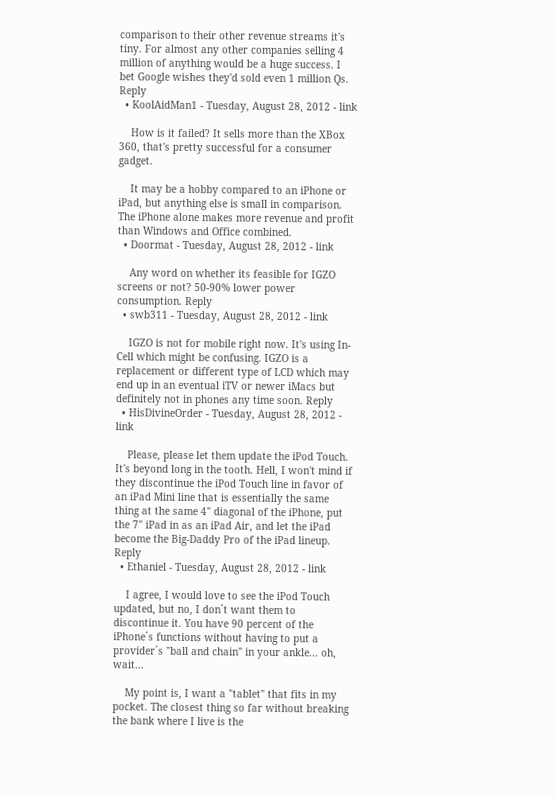comparison to their other revenue streams it's tiny. For almost any other companies selling 4 million of anything would be a huge success. I bet Google wishes they'd sold even 1 million Qs. Reply
  • KoolAidMan1 - Tuesday, August 28, 2012 - link

    How is it failed? It sells more than the XBox 360, that's pretty successful for a consumer gadget.

    It may be a hobby compared to an iPhone or iPad, but anything else is small in comparison. The iPhone alone makes more revenue and profit than Windows and Office combined.
  • Doormat - Tuesday, August 28, 2012 - link

    Any word on whether its feasible for IGZO screens or not? 50-90% lower power consumption. Reply
  • swb311 - Tuesday, August 28, 2012 - link

    IGZO is not for mobile right now. It's using In-Cell which might be confusing. IGZO is a replacement or different type of LCD which may end up in an eventual iTV or newer iMacs but definitely not in phones any time soon. Reply
  • HisDivineOrder - Tuesday, August 28, 2012 - link

    Please, please let them update the iPod Touch. It's beyond long in the tooth. Hell, I won't mind if they discontinue the iPod Touch line in favor of an iPad Mini line that is essentially the same thing at the same 4" diagonal of the iPhone, put the 7" iPad in as an iPad Air, and let the iPad become the Big-Daddy Pro of the iPad lineup. Reply
  • Ethaniel - Tuesday, August 28, 2012 - link

    I agree, I would love to see the iPod Touch updated, but no, I don´t want them to discontinue it. You have 90 percent of the iPhone´s functions without having to put a provider´s "ball and chain" in your ankle... oh, wait...

    My point is, I want a "tablet" that fits in my pocket. The closest thing so far without breaking the bank where I live is the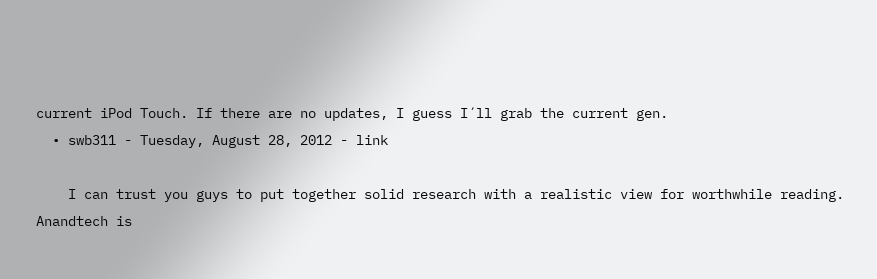current iPod Touch. If there are no updates, I guess I´ll grab the current gen.
  • swb311 - Tuesday, August 28, 2012 - link

    I can trust you guys to put together solid research with a realistic view for worthwhile reading. Anandtech is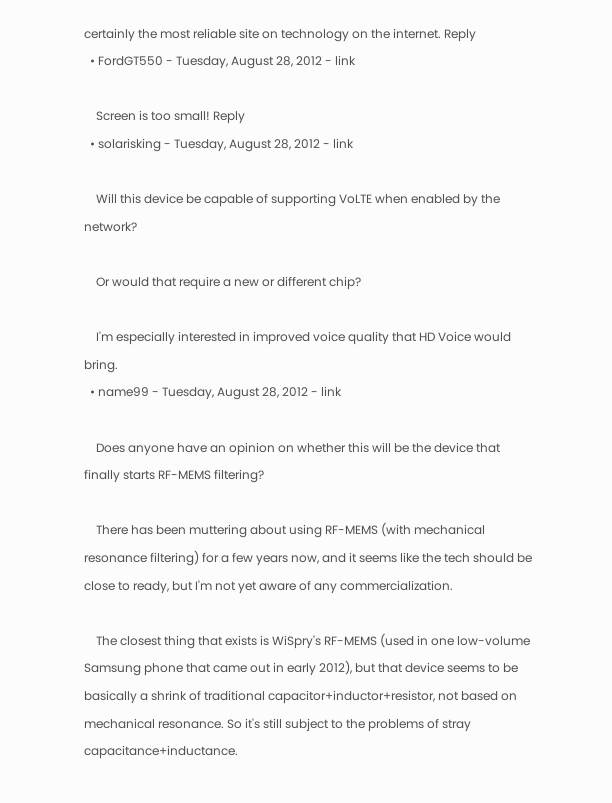certainly the most reliable site on technology on the internet. Reply
  • FordGT550 - Tuesday, August 28, 2012 - link

    Screen is too small! Reply
  • solarisking - Tuesday, August 28, 2012 - link

    Will this device be capable of supporting VoLTE when enabled by the network?

    Or would that require a new or different chip?

    I'm especially interested in improved voice quality that HD Voice would bring.
  • name99 - Tuesday, August 28, 2012 - link

    Does anyone have an opinion on whether this will be the device that finally starts RF-MEMS filtering?

    There has been muttering about using RF-MEMS (with mechanical resonance filtering) for a few years now, and it seems like the tech should be close to ready, but I'm not yet aware of any commercialization.

    The closest thing that exists is WiSpry's RF-MEMS (used in one low-volume Samsung phone that came out in early 2012), but that device seems to be basically a shrink of traditional capacitor+inductor+resistor, not based on mechanical resonance. So it's still subject to the problems of stray capacitance+inductance.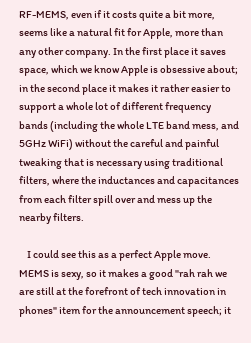RF-MEMS, even if it costs quite a bit more, seems like a natural fit for Apple, more than any other company. In the first place it saves space, which we know Apple is obsessive about; in the second place it makes it rather easier to support a whole lot of different frequency bands (including the whole LTE band mess, and 5GHz WiFi) without the careful and painful tweaking that is necessary using traditional filters, where the inductances and capacitances from each filter spill over and mess up the nearby filters.

    I could see this as a perfect Apple move. MEMS is sexy, so it makes a good "rah rah we are still at the forefront of tech innovation in phones" item for the announcement speech; it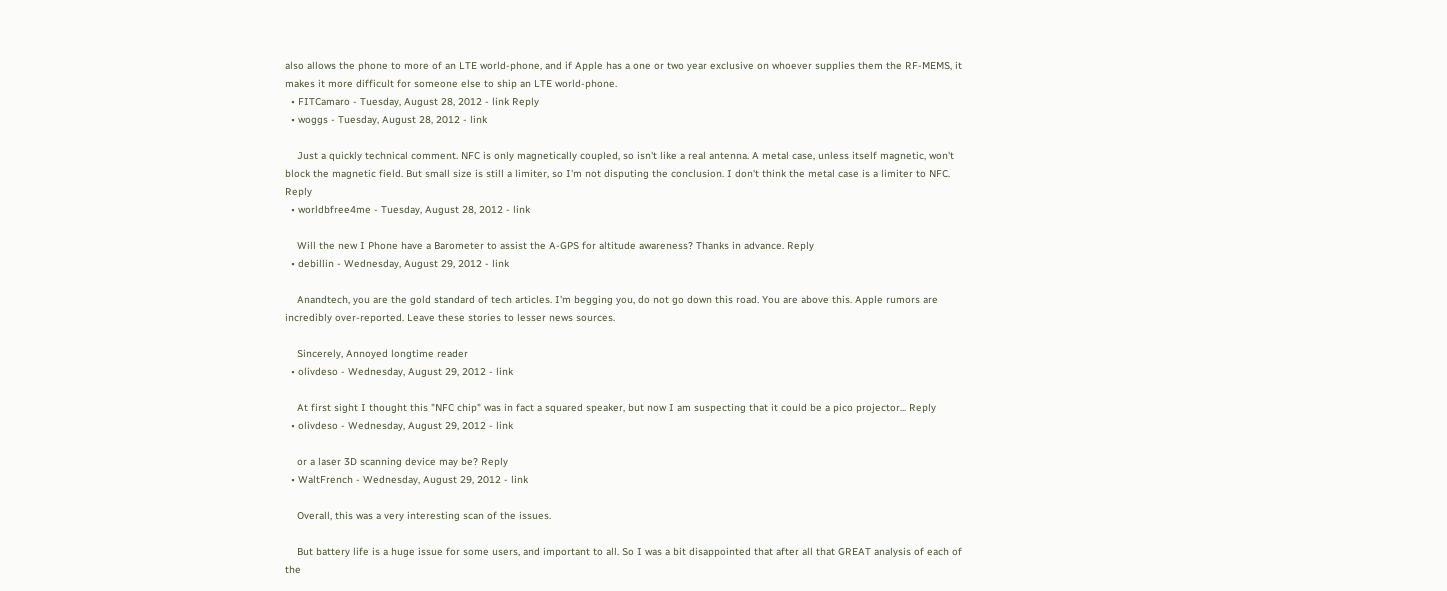also allows the phone to more of an LTE world-phone, and if Apple has a one or two year exclusive on whoever supplies them the RF-MEMS, it makes it more difficult for someone else to ship an LTE world-phone.
  • FITCamaro - Tuesday, August 28, 2012 - link Reply
  • woggs - Tuesday, August 28, 2012 - link

    Just a quickly technical comment. NFC is only magnetically coupled, so isn't like a real antenna. A metal case, unless itself magnetic, won't block the magnetic field. But small size is still a limiter, so I'm not disputing the conclusion. I don't think the metal case is a limiter to NFC. Reply
  • worldbfree4me - Tuesday, August 28, 2012 - link

    Will the new I Phone have a Barometer to assist the A-GPS for altitude awareness? Thanks in advance. Reply
  • debillin - Wednesday, August 29, 2012 - link

    Anandtech, you are the gold standard of tech articles. I'm begging you, do not go down this road. You are above this. Apple rumors are incredibly over-reported. Leave these stories to lesser news sources.

    Sincerely, Annoyed longtime reader
  • olivdeso - Wednesday, August 29, 2012 - link

    At first sight I thought this "NFC chip" was in fact a squared speaker, but now I am suspecting that it could be a pico projector... Reply
  • olivdeso - Wednesday, August 29, 2012 - link

    or a laser 3D scanning device may be? Reply
  • WaltFrench - Wednesday, August 29, 2012 - link

    Overall, this was a very interesting scan of the issues.

    But battery life is a huge issue for some users, and important to all. So I was a bit disappointed that after all that GREAT analysis of each of the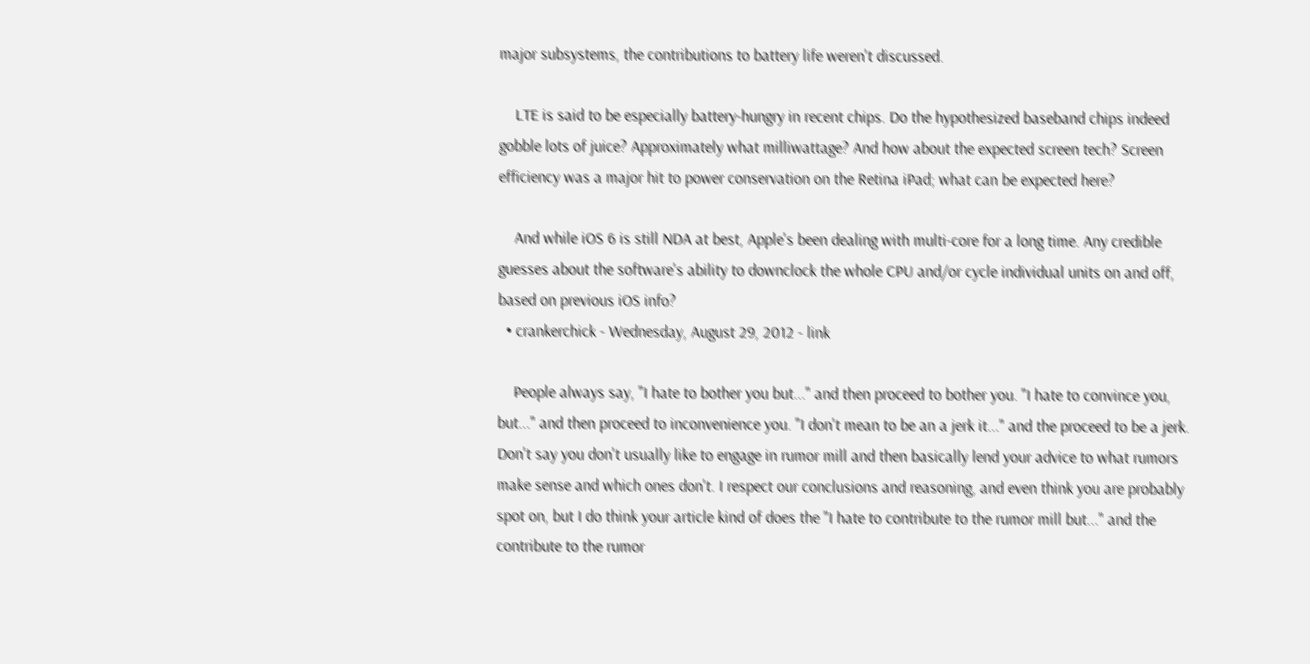major subsystems, the contributions to battery life weren't discussed.

    LTE is said to be especially battery-hungry in recent chips. Do the hypothesized baseband chips indeed gobble lots of juice? Approximately what milliwattage? And how about the expected screen tech? Screen efficiency was a major hit to power conservation on the Retina iPad; what can be expected here?

    And while iOS 6 is still NDA at best, Apple's been dealing with multi-core for a long time. Any credible guesses about the software's ability to downclock the whole CPU and/or cycle individual units on and off, based on previous iOS info?
  • crankerchick - Wednesday, August 29, 2012 - link

    People always say, "I hate to bother you but..." and then proceed to bother you. "I hate to convince you, but..." and then proceed to inconvenience you. "I don't mean to be an a jerk it..." and the proceed to be a jerk. Don't say you don't usually like to engage in rumor mill and then basically lend your advice to what rumors make sense and which ones don't. I respect our conclusions and reasoning, and even think you are probably spot on, but I do think your article kind of does the "I hate to contribute to the rumor mill but..." and the contribute to the rumor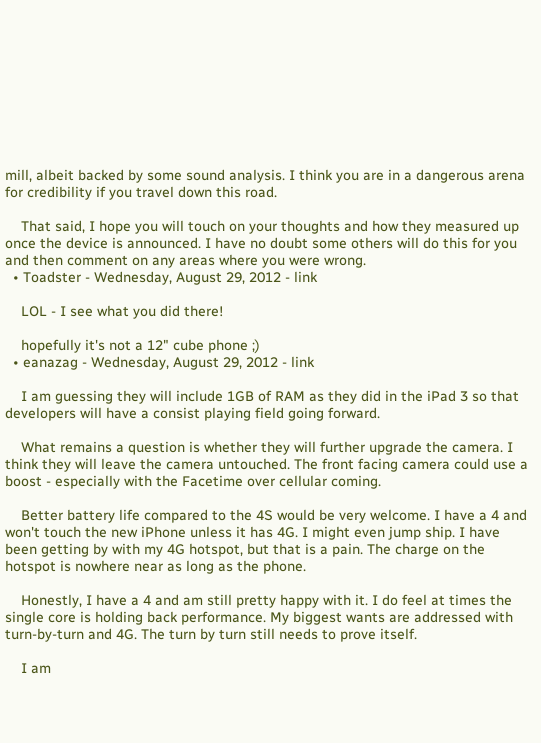mill, albeit backed by some sound analysis. I think you are in a dangerous arena for credibility if you travel down this road.

    That said, I hope you will touch on your thoughts and how they measured up once the device is announced. I have no doubt some others will do this for you and then comment on any areas where you were wrong.
  • Toadster - Wednesday, August 29, 2012 - link

    LOL - I see what you did there!

    hopefully it's not a 12" cube phone ;)
  • eanazag - Wednesday, August 29, 2012 - link

    I am guessing they will include 1GB of RAM as they did in the iPad 3 so that developers will have a consist playing field going forward.

    What remains a question is whether they will further upgrade the camera. I think they will leave the camera untouched. The front facing camera could use a boost - especially with the Facetime over cellular coming.

    Better battery life compared to the 4S would be very welcome. I have a 4 and won't touch the new iPhone unless it has 4G. I might even jump ship. I have been getting by with my 4G hotspot, but that is a pain. The charge on the hotspot is nowhere near as long as the phone.

    Honestly, I have a 4 and am still pretty happy with it. I do feel at times the single core is holding back performance. My biggest wants are addressed with turn-by-turn and 4G. The turn by turn still needs to prove itself.

    I am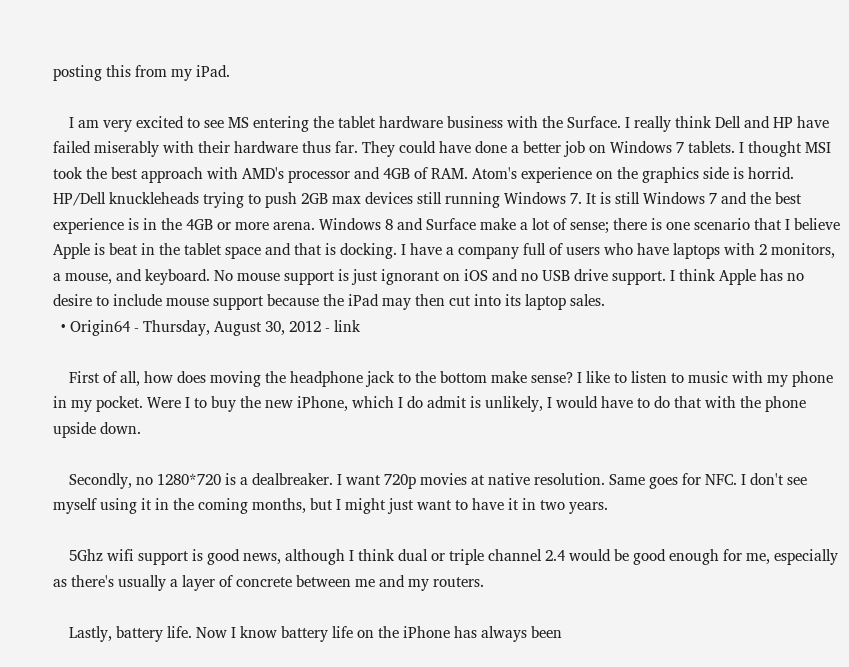posting this from my iPad.

    I am very excited to see MS entering the tablet hardware business with the Surface. I really think Dell and HP have failed miserably with their hardware thus far. They could have done a better job on Windows 7 tablets. I thought MSI took the best approach with AMD's processor and 4GB of RAM. Atom's experience on the graphics side is horrid. HP/Dell knuckleheads trying to push 2GB max devices still running Windows 7. It is still Windows 7 and the best experience is in the 4GB or more arena. Windows 8 and Surface make a lot of sense; there is one scenario that I believe Apple is beat in the tablet space and that is docking. I have a company full of users who have laptops with 2 monitors, a mouse, and keyboard. No mouse support is just ignorant on iOS and no USB drive support. I think Apple has no desire to include mouse support because the iPad may then cut into its laptop sales.
  • Origin64 - Thursday, August 30, 2012 - link

    First of all, how does moving the headphone jack to the bottom make sense? I like to listen to music with my phone in my pocket. Were I to buy the new iPhone, which I do admit is unlikely, I would have to do that with the phone upside down.

    Secondly, no 1280*720 is a dealbreaker. I want 720p movies at native resolution. Same goes for NFC. I don't see myself using it in the coming months, but I might just want to have it in two years.

    5Ghz wifi support is good news, although I think dual or triple channel 2.4 would be good enough for me, especially as there's usually a layer of concrete between me and my routers.

    Lastly, battery life. Now I know battery life on the iPhone has always been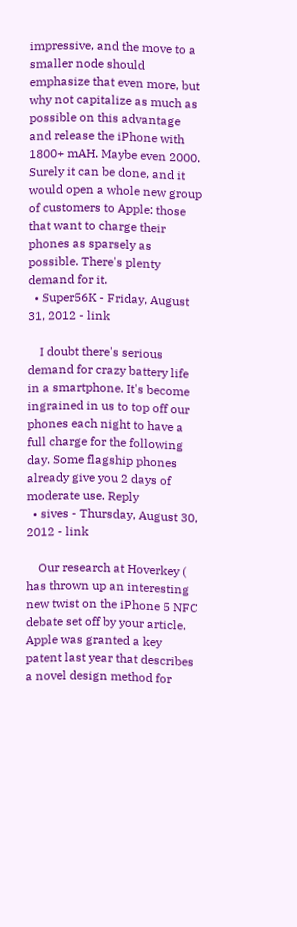impressive, and the move to a smaller node should emphasize that even more, but why not capitalize as much as possible on this advantage and release the iPhone with 1800+ mAH. Maybe even 2000. Surely it can be done, and it would open a whole new group of customers to Apple: those that want to charge their phones as sparsely as possible. There's plenty demand for it.
  • Super56K - Friday, August 31, 2012 - link

    I doubt there's serious demand for crazy battery life in a smartphone. It's become ingrained in us to top off our phones each night to have a full charge for the following day. Some flagship phones already give you 2 days of moderate use. Reply
  • sives - Thursday, August 30, 2012 - link

    Our research at Hoverkey ( has thrown up an interesting new twist on the iPhone 5 NFC debate set off by your article. Apple was granted a key patent last year that describes a novel design method for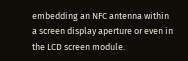embedding an NFC antenna within a screen display aperture or even in the LCD screen module.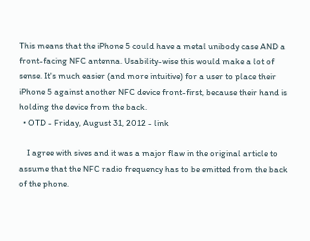This means that the iPhone 5 could have a metal unibody case AND a front-facing NFC antenna. Usability-wise this would make a lot of sense. It's much easier (and more intuitive) for a user to place their iPhone 5 against another NFC device front-first, because their hand is holding the device from the back.
  • OTD - Friday, August 31, 2012 - link

    I agree with sives and it was a major flaw in the original article to assume that the NFC radio frequency has to be emitted from the back of the phone.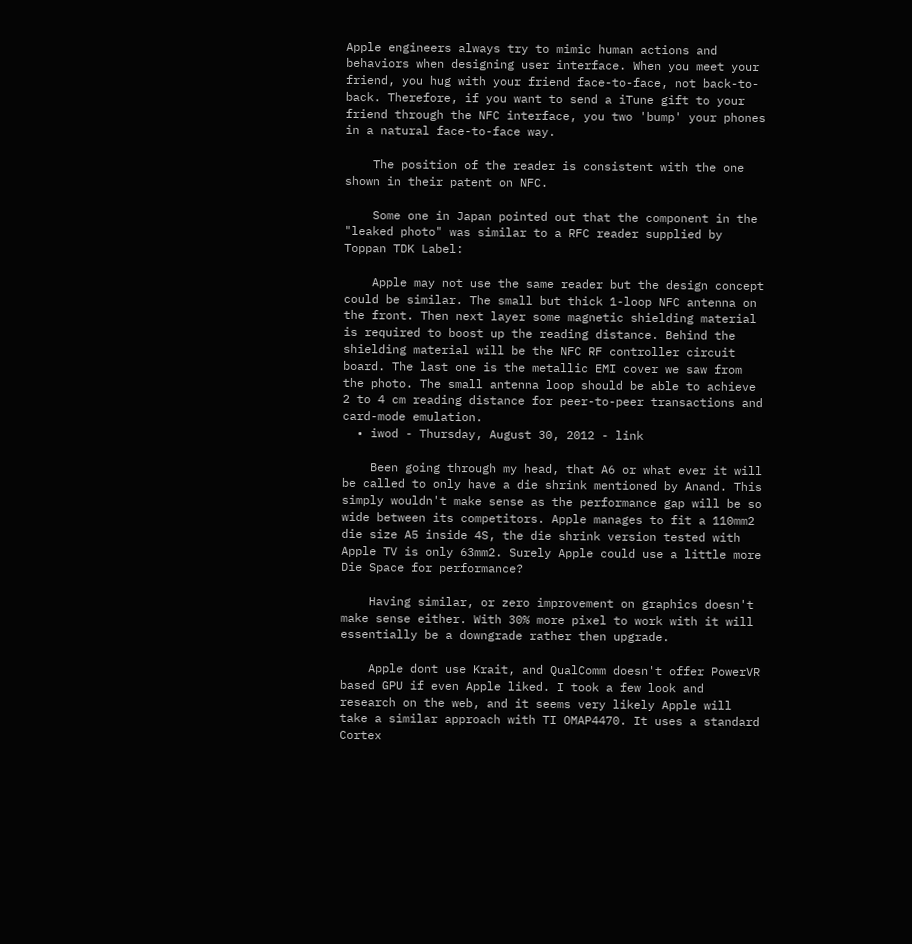Apple engineers always try to mimic human actions and behaviors when designing user interface. When you meet your friend, you hug with your friend face-to-face, not back-to-back. Therefore, if you want to send a iTune gift to your friend through the NFC interface, you two 'bump' your phones in a natural face-to-face way.

    The position of the reader is consistent with the one shown in their patent on NFC.

    Some one in Japan pointed out that the component in the "leaked photo" was similar to a RFC reader supplied by Toppan TDK Label:

    Apple may not use the same reader but the design concept could be similar. The small but thick 1-loop NFC antenna on the front. Then next layer some magnetic shielding material is required to boost up the reading distance. Behind the shielding material will be the NFC RF controller circuit board. The last one is the metallic EMI cover we saw from the photo. The small antenna loop should be able to achieve 2 to 4 cm reading distance for peer-to-peer transactions and card-mode emulation.
  • iwod - Thursday, August 30, 2012 - link

    Been going through my head, that A6 or what ever it will be called to only have a die shrink mentioned by Anand. This simply wouldn't make sense as the performance gap will be so wide between its competitors. Apple manages to fit a 110mm2 die size A5 inside 4S, the die shrink version tested with Apple TV is only 63mm2. Surely Apple could use a little more Die Space for performance?

    Having similar, or zero improvement on graphics doesn't make sense either. With 30% more pixel to work with it will essentially be a downgrade rather then upgrade.

    Apple dont use Krait, and QualComm doesn't offer PowerVR based GPU if even Apple liked. I took a few look and research on the web, and it seems very likely Apple will take a similar approach with TI OMAP4470. It uses a standard Cortex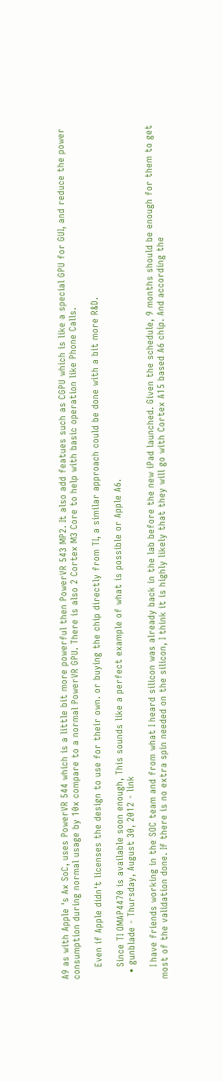A9 as with Apple 's Ax SoC, uses PowerVR 544 which is a little bit more powerful then PowerVR 543 MP2. It also add featues such as CGPU which is like a special GPU for GUI, and reduce the power consumption during normal usage by 10x compare to a normal PowerVR GPU. There is also 2 Cortex M3 Core to help with basic operation like Phone Calls.

    Even if Apple didn't licenses the design to use for their own. or buying the chip directly from TI, a similar approach could be done with a bit more R&D.

    Since TI OMAP4470 is available soon enough, This sounds like a perfect example of what is possible or Apple A6.
  • gunblade - Thursday, August 30, 2012 - link

    I have friends working in the SOC team and from what I heard silicon was already back in the lab before the new iPad launched. Given the schedule, 9 months should be enough for them to get most of the validation done. If there is no extra spin needed on the silicon, I think it is highly likely that they will go with Cortex A15 based A6 chip. And according the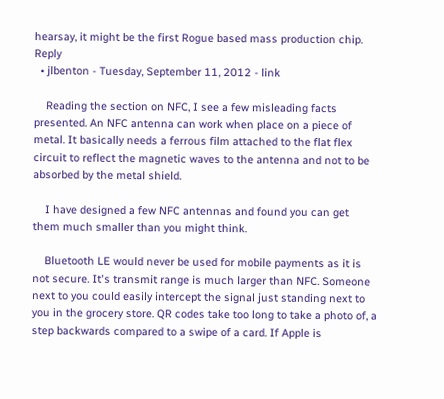hearsay, it might be the first Rogue based mass production chip. Reply
  • jlbenton - Tuesday, September 11, 2012 - link

    Reading the section on NFC, I see a few misleading facts presented. An NFC antenna can work when place on a piece of metal. It basically needs a ferrous film attached to the flat flex circuit to reflect the magnetic waves to the antenna and not to be absorbed by the metal shield.

    I have designed a few NFC antennas and found you can get them much smaller than you might think.

    Bluetooth LE would never be used for mobile payments as it is not secure. It's transmit range is much larger than NFC. Someone next to you could easily intercept the signal just standing next to you in the grocery store. QR codes take too long to take a photo of, a step backwards compared to a swipe of a card. If Apple is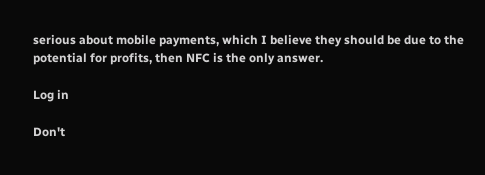serious about mobile payments, which I believe they should be due to the potential for profits, then NFC is the only answer.

Log in

Don't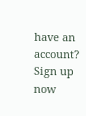have an account? Sign up now